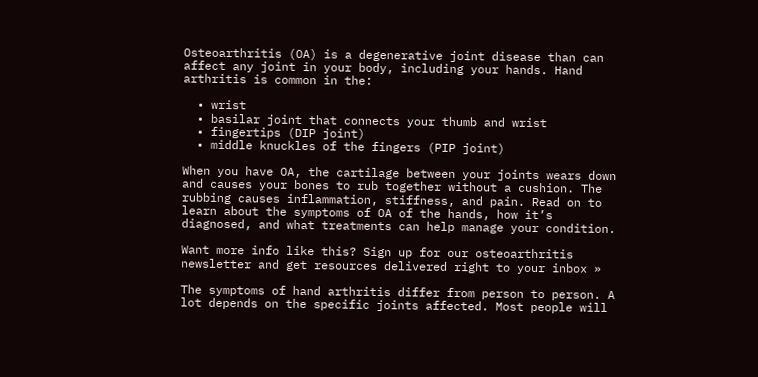Osteoarthritis (OA) is a degenerative joint disease than can affect any joint in your body, including your hands. Hand arthritis is common in the:

  • wrist
  • basilar joint that connects your thumb and wrist
  • fingertips (DIP joint)
  • middle knuckles of the fingers (PIP joint)

When you have OA, the cartilage between your joints wears down and causes your bones to rub together without a cushion. The rubbing causes inflammation, stiffness, and pain. Read on to learn about the symptoms of OA of the hands, how it’s diagnosed, and what treatments can help manage your condition.

Want more info like this? Sign up for our osteoarthritis newsletter and get resources delivered right to your inbox »

The symptoms of hand arthritis differ from person to person. A lot depends on the specific joints affected. Most people will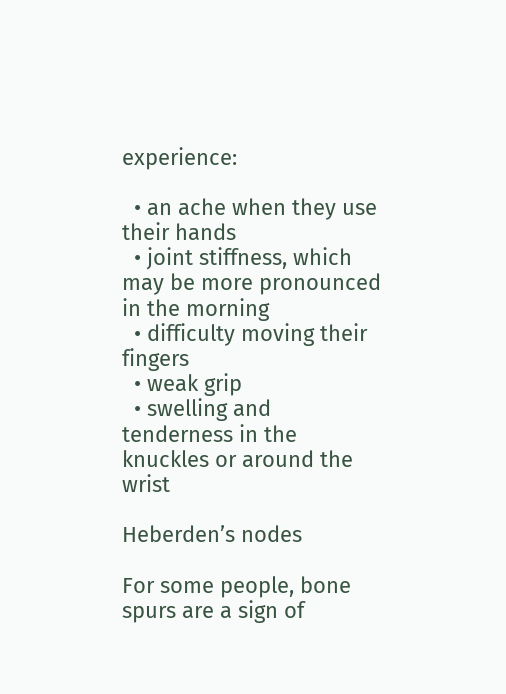experience:

  • an ache when they use their hands
  • joint stiffness, which may be more pronounced in the morning
  • difficulty moving their fingers
  • weak grip
  • swelling and tenderness in the knuckles or around the wrist

Heberden’s nodes

For some people, bone spurs are a sign of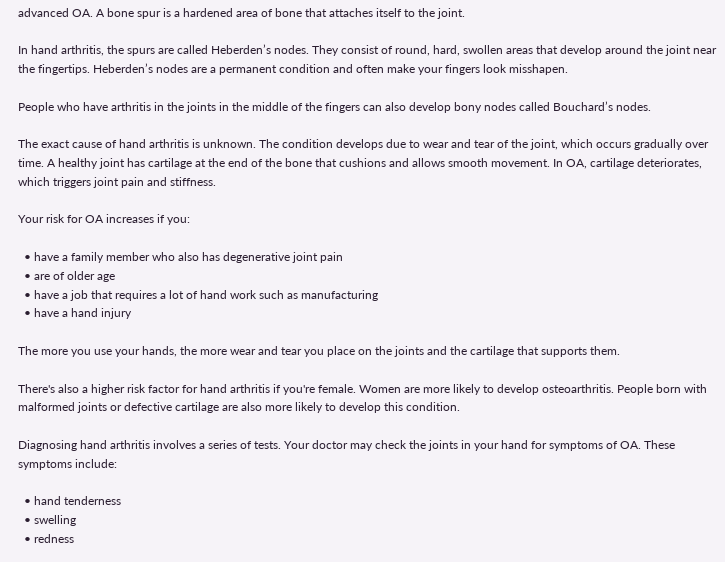advanced OA. A bone spur is a hardened area of bone that attaches itself to the joint.

In hand arthritis, the spurs are called Heberden’s nodes. They consist of round, hard, swollen areas that develop around the joint near the fingertips. Heberden’s nodes are a permanent condition and often make your fingers look misshapen.

People who have arthritis in the joints in the middle of the fingers can also develop bony nodes called Bouchard’s nodes.

The exact cause of hand arthritis is unknown. The condition develops due to wear and tear of the joint, which occurs gradually over time. A healthy joint has cartilage at the end of the bone that cushions and allows smooth movement. In OA, cartilage deteriorates, which triggers joint pain and stiffness.

Your risk for OA increases if you:

  • have a family member who also has degenerative joint pain
  • are of older age
  • have a job that requires a lot of hand work such as manufacturing
  • have a hand injury

The more you use your hands, the more wear and tear you place on the joints and the cartilage that supports them.

There's also a higher risk factor for hand arthritis if you're female. Women are more likely to develop osteoarthritis. People born with malformed joints or defective cartilage are also more likely to develop this condition.

Diagnosing hand arthritis involves a series of tests. Your doctor may check the joints in your hand for symptoms of OA. These symptoms include:

  • hand tenderness
  • swelling
  • redness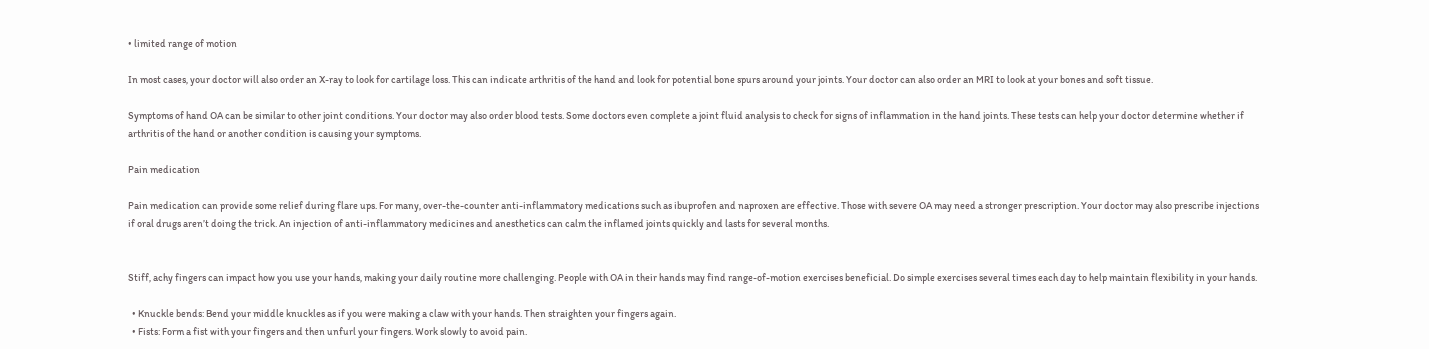• limited range of motion

In most cases, your doctor will also order an X-ray to look for cartilage loss. This can indicate arthritis of the hand and look for potential bone spurs around your joints. Your doctor can also order an MRI to look at your bones and soft tissue.

Symptoms of hand OA can be similar to other joint conditions. Your doctor may also order blood tests. Some doctors even complete a joint fluid analysis to check for signs of inflammation in the hand joints. These tests can help your doctor determine whether if arthritis of the hand or another condition is causing your symptoms.

Pain medication

Pain medication can provide some relief during flare ups. For many, over-the-counter anti-inflammatory medications such as ibuprofen and naproxen are effective. Those with severe OA may need a stronger prescription. Your doctor may also prescribe injections if oral drugs aren’t doing the trick. An injection of anti-inflammatory medicines and anesthetics can calm the inflamed joints quickly and lasts for several months.


Stiff, achy fingers can impact how you use your hands, making your daily routine more challenging. People with OA in their hands may find range-of-motion exercises beneficial. Do simple exercises several times each day to help maintain flexibility in your hands.

  • Knuckle bends: Bend your middle knuckles as if you were making a claw with your hands. Then straighten your fingers again.
  • Fists: Form a fist with your fingers and then unfurl your fingers. Work slowly to avoid pain.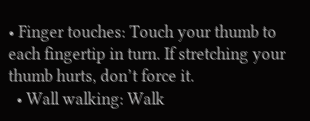• Finger touches: Touch your thumb to each fingertip in turn. If stretching your thumb hurts, don’t force it.
  • Wall walking: Walk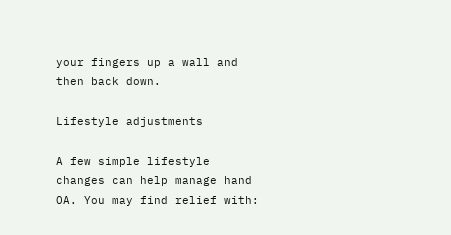your fingers up a wall and then back down.

Lifestyle adjustments

A few simple lifestyle changes can help manage hand OA. You may find relief with: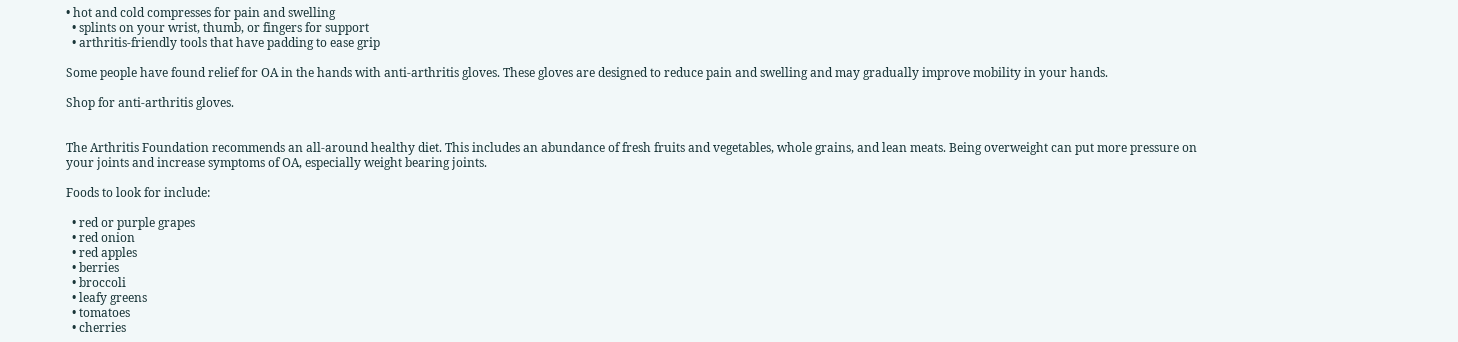• hot and cold compresses for pain and swelling
  • splints on your wrist, thumb, or fingers for support
  • arthritis-friendly tools that have padding to ease grip

Some people have found relief for OA in the hands with anti-arthritis gloves. These gloves are designed to reduce pain and swelling and may gradually improve mobility in your hands.

Shop for anti-arthritis gloves.


The Arthritis Foundation recommends an all-around healthy diet. This includes an abundance of fresh fruits and vegetables, whole grains, and lean meats. Being overweight can put more pressure on your joints and increase symptoms of OA, especially weight bearing joints.

Foods to look for include:

  • red or purple grapes
  • red onion
  • red apples
  • berries
  • broccoli
  • leafy greens
  • tomatoes
  • cherries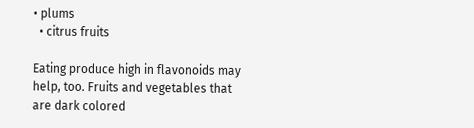• plums
  • citrus fruits

Eating produce high in flavonoids may help, too. Fruits and vegetables that are dark colored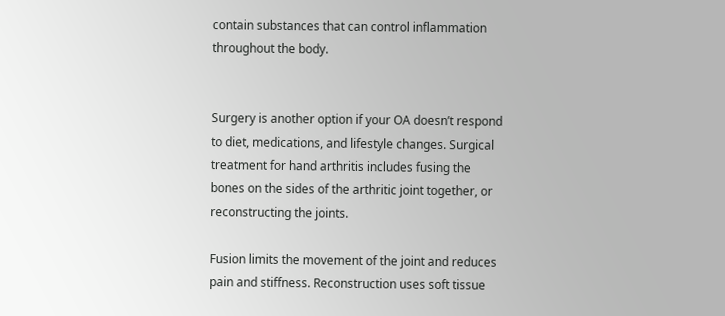contain substances that can control inflammation throughout the body.


Surgery is another option if your OA doesn’t respond to diet, medications, and lifestyle changes. Surgical treatment for hand arthritis includes fusing the bones on the sides of the arthritic joint together, or reconstructing the joints.

Fusion limits the movement of the joint and reduces pain and stiffness. Reconstruction uses soft tissue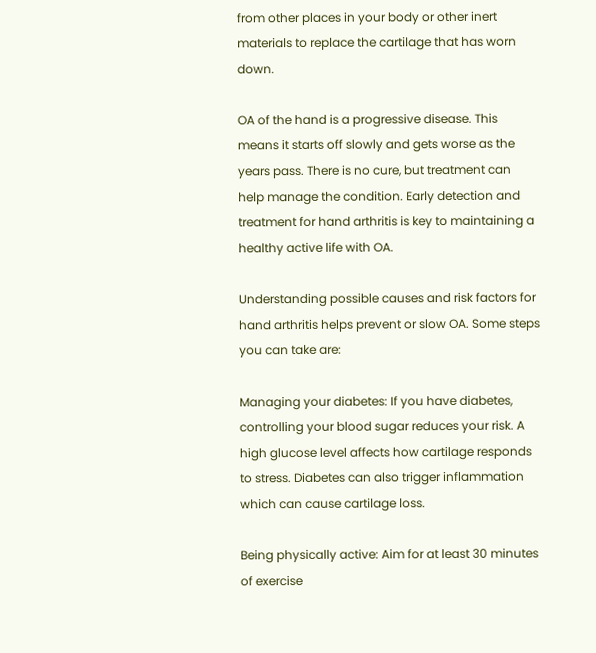from other places in your body or other inert materials to replace the cartilage that has worn down.

OA of the hand is a progressive disease. This means it starts off slowly and gets worse as the years pass. There is no cure, but treatment can help manage the condition. Early detection and treatment for hand arthritis is key to maintaining a healthy active life with OA.

Understanding possible causes and risk factors for hand arthritis helps prevent or slow OA. Some steps you can take are:

Managing your diabetes: If you have diabetes, controlling your blood sugar reduces your risk. A high glucose level affects how cartilage responds to stress. Diabetes can also trigger inflammation which can cause cartilage loss.

Being physically active: Aim for at least 30 minutes of exercise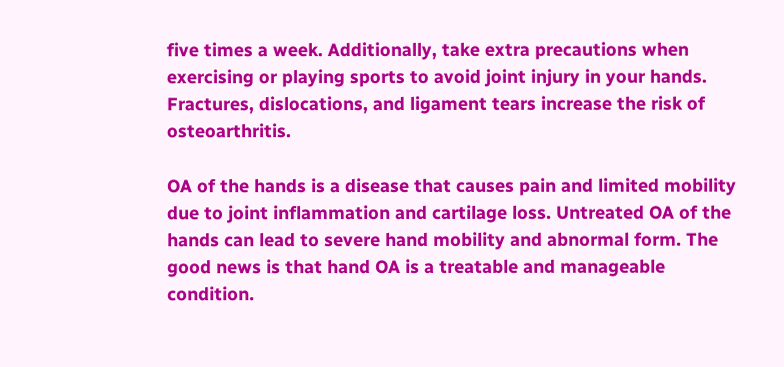five times a week. Additionally, take extra precautions when exercising or playing sports to avoid joint injury in your hands. Fractures, dislocations, and ligament tears increase the risk of osteoarthritis.

OA of the hands is a disease that causes pain and limited mobility due to joint inflammation and cartilage loss. Untreated OA of the hands can lead to severe hand mobility and abnormal form. The good news is that hand OA is a treatable and manageable condition.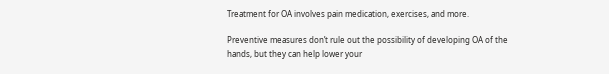Treatment for OA involves pain medication, exercises, and more.

Preventive measures don’t rule out the possibility of developing OA of the hands, but they can help lower your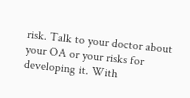risk. Talk to your doctor about your OA or your risks for developing it. With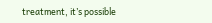treatment, it’s possible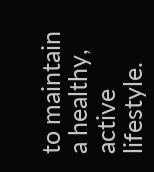to maintain a healthy, active lifestyle.